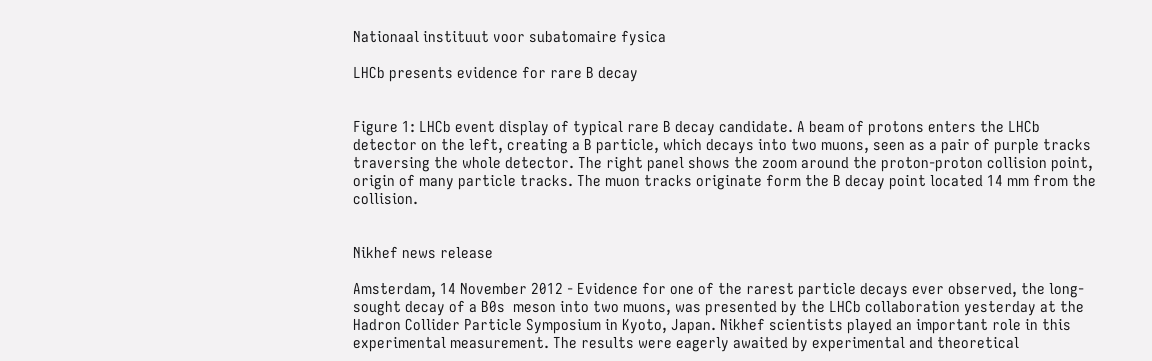Nationaal instituut voor subatomaire fysica

LHCb presents evidence for rare B decay


Figure 1: LHCb event display of typical rare B decay candidate. A beam of protons enters the LHCb detector on the left, creating a B particle, which decays into two muons, seen as a pair of purple tracks traversing the whole detector. The right panel shows the zoom around the proton-proton collision point, origin of many particle tracks. The muon tracks originate form the B decay point located 14 mm from the collision.


Nikhef news release

Amsterdam, 14 November 2012 - Evidence for one of the rarest particle decays ever observed, the long-sought decay of a B0s  meson into two muons, was presented by the LHCb collaboration yesterday at the Hadron Collider Particle Symposium in Kyoto, Japan. Nikhef scientists played an important role in this experimental measurement. The results were eagerly awaited by experimental and theoretical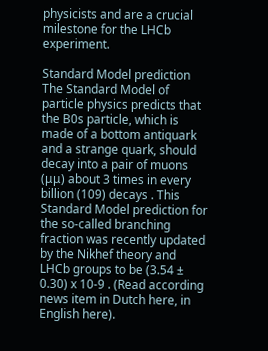physicists and are a crucial milestone for the LHCb experiment.

Standard Model prediction
The Standard Model of particle physics predicts that the B0s particle, which is made of a bottom antiquark and a strange quark, should decay into a pair of muons (μμ) about 3 times in every billion (109) decays . This Standard Model prediction for the so-called branching fraction was recently updated by the Nikhef theory and LHCb groups to be (3.54 ± 0.30) x 10-9 . (Read according news item in Dutch here, in English here).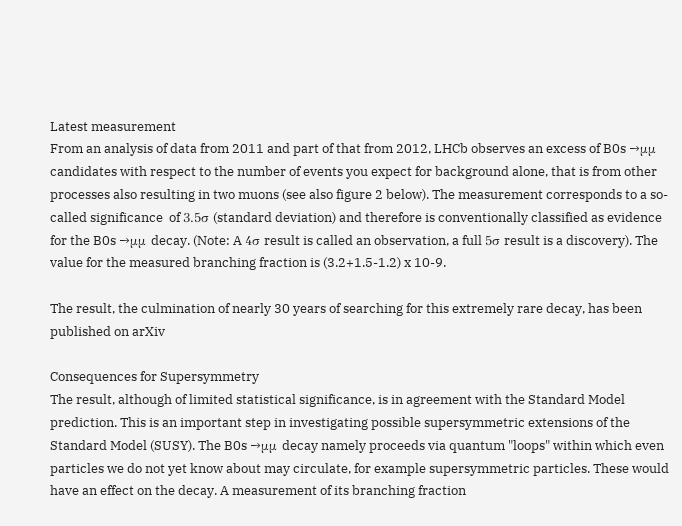Latest measurement
From an analysis of data from 2011 and part of that from 2012, LHCb observes an excess of B0s →μμ candidates with respect to the number of events you expect for background alone, that is from other processes also resulting in two muons (see also figure 2 below). The measurement corresponds to a so-called significance  of 3.5σ (standard deviation) and therefore is conventionally classified as evidence for the B0s →μμ decay. (Note: A 4σ result is called an observation, a full 5σ result is a discovery). The value for the measured branching fraction is (3.2+1.5-1.2) x 10-9.

The result, the culmination of nearly 30 years of searching for this extremely rare decay, has been published on arXiv

Consequences for Supersymmetry
The result, although of limited statistical significance, is in agreement with the Standard Model prediction. This is an important step in investigating possible supersymmetric extensions of the Standard Model (SUSY). The B0s →μμ decay namely proceeds via quantum "loops" within which even particles we do not yet know about may circulate, for example supersymmetric particles. These would have an effect on the decay. A measurement of its branching fraction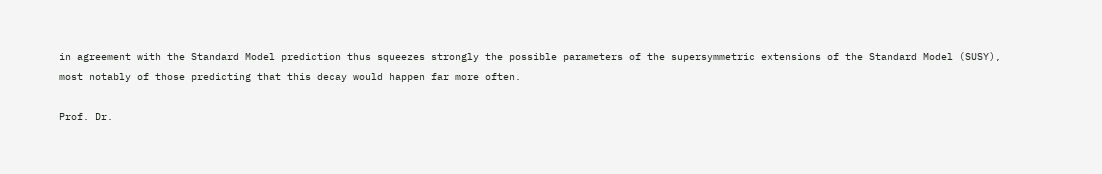in agreement with the Standard Model prediction thus squeezes strongly the possible parameters of the supersymmetric extensions of the Standard Model (SUSY), most notably of those predicting that this decay would happen far more often.

Prof. Dr.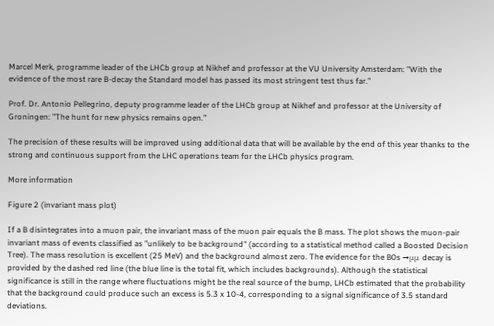Marcel Merk, programme leader of the LHCb group at Nikhef and professor at the VU University Amsterdam: "With the evidence of the most rare B-decay the Standard model has passed its most stringent test thus far.”

Prof. Dr. Antonio Pellegrino, deputy programme leader of the LHCb group at Nikhef and professor at the University of Groningen: ”The hunt for new physics remains open.”

The precision of these results will be improved using additional data that will be available by the end of this year thanks to the strong and continuous support from the LHC operations team for the LHCb physics program.

More information

Figure 2 (invariant mass plot)

If a B disintegrates into a muon pair, the invariant mass of the muon pair equals the B mass. The plot shows the muon-pair invariant mass of events classified as "unlikely to be background" (according to a statistical method called a Boosted Decision Tree). The mass resolution is excellent (25 MeV) and the background almost zero. The evidence for the B0s →μμ decay is provided by the dashed red line (the blue line is the total fit, which includes backgrounds). Although the statistical significance is still in the range where fluctuations might be the real source of the bump, LHCb estimated that the probability that the background could produce such an excess is 5.3 x 10-4, corresponding to a signal significance of 3.5 standard deviations.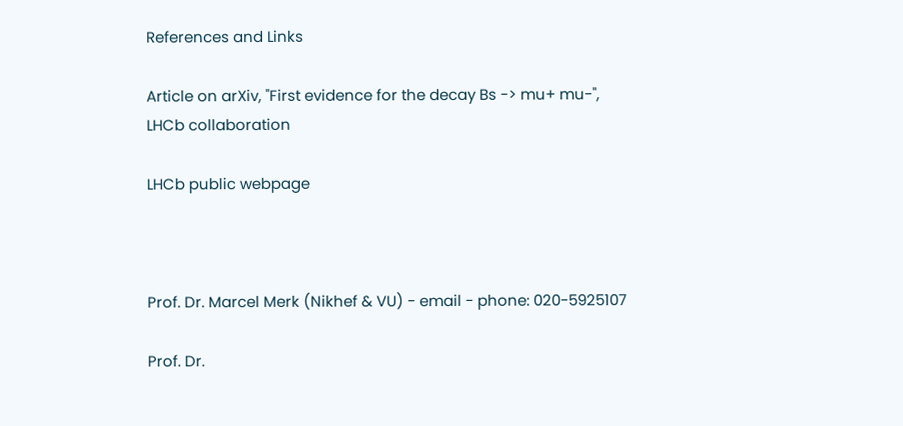References and Links

Article on arXiv, "First evidence for the decay Bs -> mu+ mu-", LHCb collaboration

LHCb public webpage



Prof. Dr. Marcel Merk (Nikhef & VU) - email - phone: 020-5925107

Prof. Dr.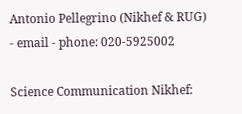Antonio Pellegrino (Nikhef & RUG) - email - phone: 020-5925002

Science Communication Nikhef: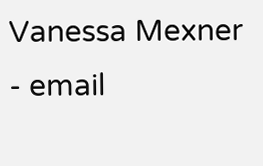Vanessa Mexner - email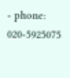- phone: 020-5925075